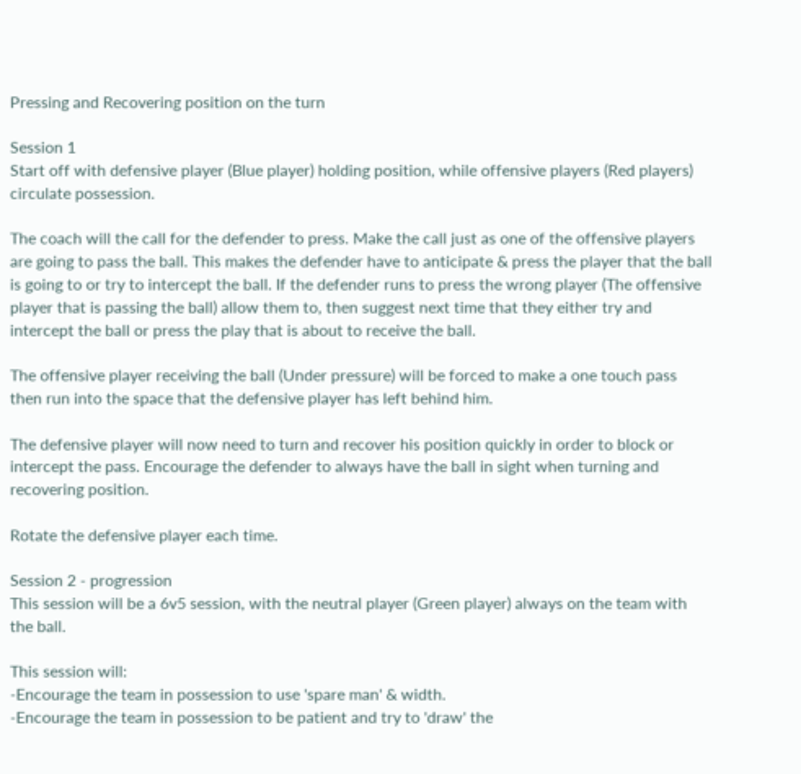Pressing and Recovering position on the turn

Session 1
Start off with defensive player (Blue player) holding position, while offensive players (Red players) circulate possession.

The coach will the call for the defender to press. Make the call just as one of the offensive players are going to pass the ball. This makes the defender have to anticipate & press the player that the ball is going to or try to intercept the ball. If the defender runs to press the wrong player (The offensive player that is passing the ball) allow them to, then suggest next time that they either try and intercept the ball or press the play that is about to receive the ball.

The offensive player receiving the ball (Under pressure) will be forced to make a one touch pass then run into the space that the defensive player has left behind him.

The defensive player will now need to turn and recover his position quickly in order to block or intercept the pass. Encourage the defender to always have the ball in sight when turning and recovering position.

Rotate the defensive player each time.

Session 2 - progression
This session will be a 6v5 session, with the neutral player (Green player) always on the team with the ball.

This session will:
-Encourage the team in possession to use 'spare man' & width.
-Encourage the team in possession to be patient and try to 'draw' the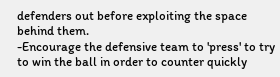defenders out before exploiting the space behind them.
-Encourage the defensive team to 'press' to try to win the ball in order to counter quickly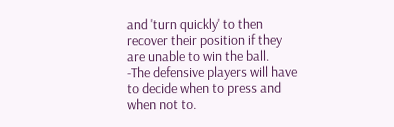and 'turn quickly' to then recover their position if they are unable to win the ball.
-The defensive players will have to decide when to press and when not to.